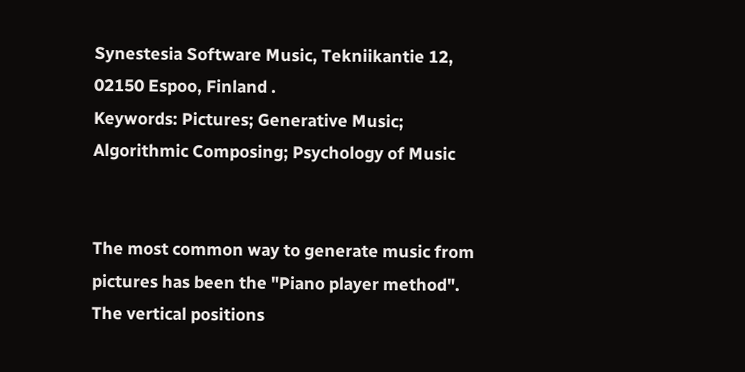Synestesia Software Music, Tekniikantie 12, 02150 Espoo, Finland .
Keywords: Pictures; Generative Music; Algorithmic Composing; Psychology of Music


The most common way to generate music from pictures has been the "Piano player method". The vertical positions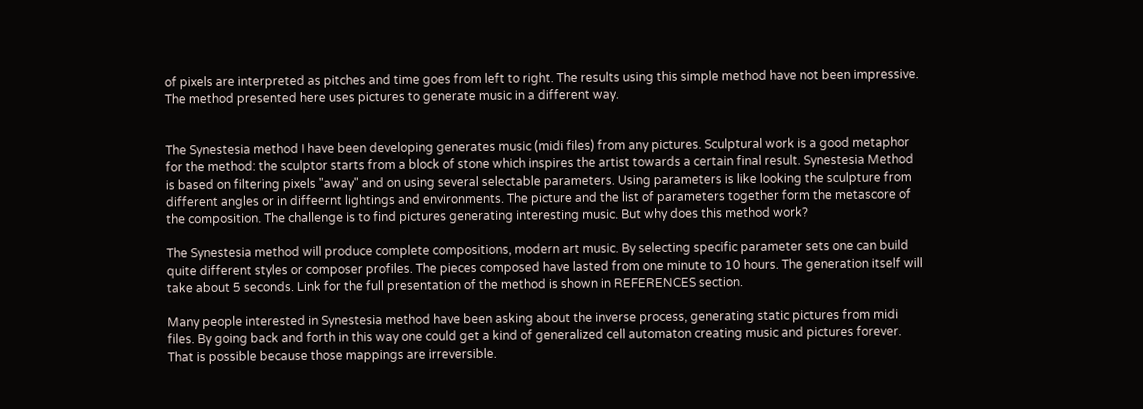of pixels are interpreted as pitches and time goes from left to right. The results using this simple method have not been impressive. The method presented here uses pictures to generate music in a different way.


The Synestesia method I have been developing generates music (midi files) from any pictures. Sculptural work is a good metaphor for the method: the sculptor starts from a block of stone which inspires the artist towards a certain final result. Synestesia Method is based on filtering pixels "away" and on using several selectable parameters. Using parameters is like looking the sculpture from different angles or in diffeernt lightings and environments. The picture and the list of parameters together form the metascore of the composition. The challenge is to find pictures generating interesting music. But why does this method work?

The Synestesia method will produce complete compositions, modern art music. By selecting specific parameter sets one can build quite different styles or composer profiles. The pieces composed have lasted from one minute to 10 hours. The generation itself will take about 5 seconds. Link for the full presentation of the method is shown in REFERENCES section.

Many people interested in Synestesia method have been asking about the inverse process, generating static pictures from midi files. By going back and forth in this way one could get a kind of generalized cell automaton creating music and pictures forever. That is possible because those mappings are irreversible.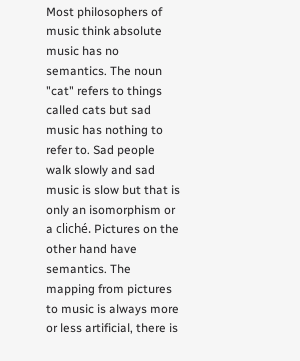Most philosophers of music think absolute music has no semantics. The noun "cat" refers to things called cats but sad music has nothing to refer to. Sad people walk slowly and sad music is slow but that is only an isomorphism or a cliché. Pictures on the other hand have semantics. The mapping from pictures to music is always more or less artificial, there is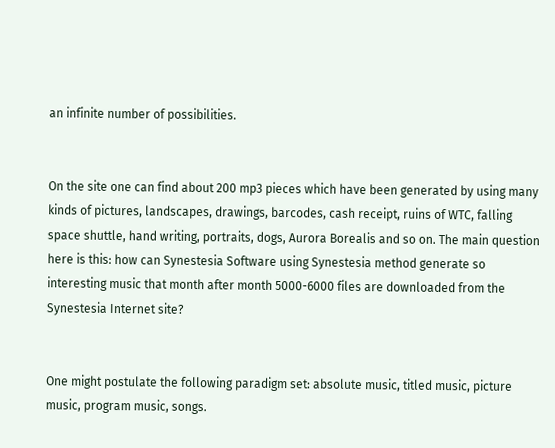an infinite number of possibilities.


On the site one can find about 200 mp3 pieces which have been generated by using many kinds of pictures, landscapes, drawings, barcodes, cash receipt, ruins of WTC, falling space shuttle, hand writing, portraits, dogs, Aurora Borealis and so on. The main question here is this: how can Synestesia Software using Synestesia method generate so interesting music that month after month 5000-6000 files are downloaded from the Synestesia Internet site?


One might postulate the following paradigm set: absolute music, titled music, picture music, program music, songs.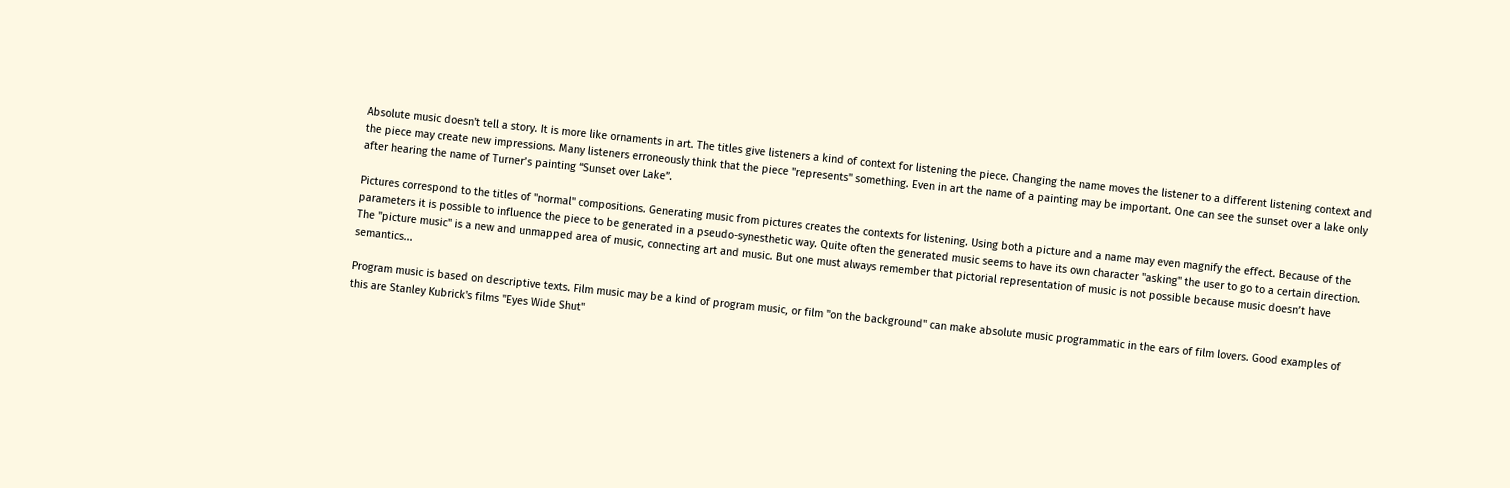Absolute music doesn't tell a story. It is more like ornaments in art. The titles give listeners a kind of context for listening the piece. Changing the name moves the listener to a different listening context and the piece may create new impressions. Many listeners erroneously think that the piece "represents" something. Even in art the name of a painting may be important. One can see the sunset over a lake only after hearing the name of Turner’s painting “Sunset over Lake”.

Pictures correspond to the titles of "normal" compositions. Generating music from pictures creates the contexts for listening. Using both a picture and a name may even magnify the effect. Because of the parameters it is possible to influence the piece to be generated in a pseudo-synesthetic way. Quite often the generated music seems to have its own character "asking" the user to go to a certain direction. The "picture music" is a new and unmapped area of music, connecting art and music. But one must always remember that pictorial representation of music is not possible because music doesn’t have semantics...

Program music is based on descriptive texts. Film music may be a kind of program music, or film "on the background" can make absolute music programmatic in the ears of film lovers. Good examples of this are Stanley Kubrick's films "Eyes Wide Shut"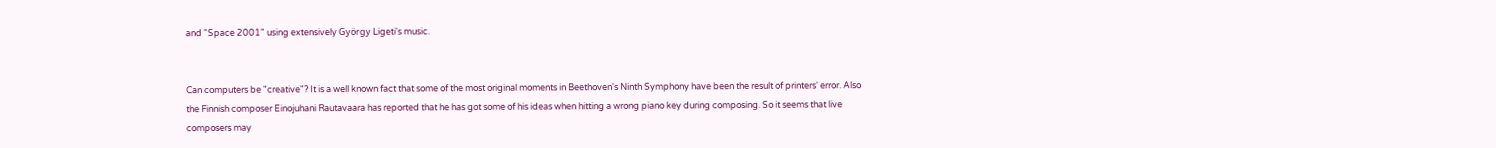and "Space 2001" using extensively György Ligeti's music.


Can computers be "creative"? It is a well known fact that some of the most original moments in Beethoven's Ninth Symphony have been the result of printers' error. Also the Finnish composer Einojuhani Rautavaara has reported that he has got some of his ideas when hitting a wrong piano key during composing. So it seems that live composers may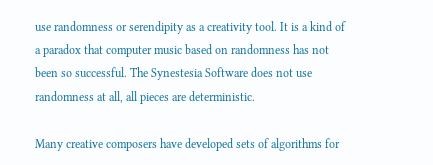use randomness or serendipity as a creativity tool. It is a kind of a paradox that computer music based on randomness has not been so successful. The Synestesia Software does not use randomness at all, all pieces are deterministic.

Many creative composers have developed sets of algorithms for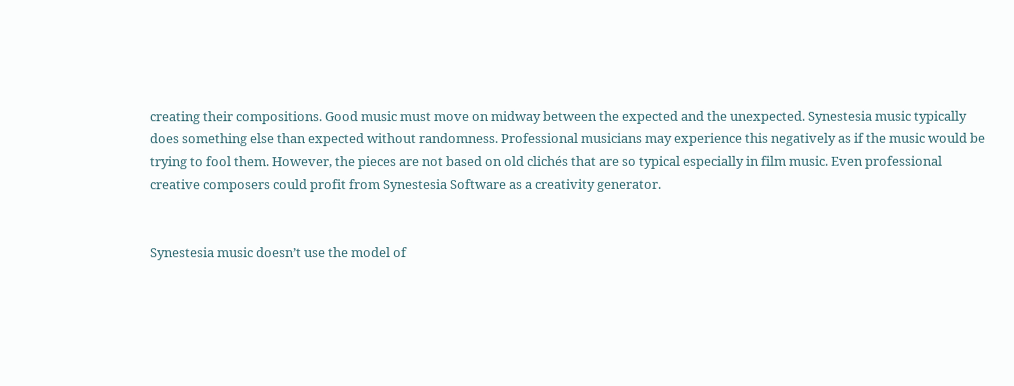creating their compositions. Good music must move on midway between the expected and the unexpected. Synestesia music typically does something else than expected without randomness. Professional musicians may experience this negatively as if the music would be trying to fool them. However, the pieces are not based on old clichés that are so typical especially in film music. Even professional creative composers could profit from Synestesia Software as a creativity generator.


Synestesia music doesn’t use the model of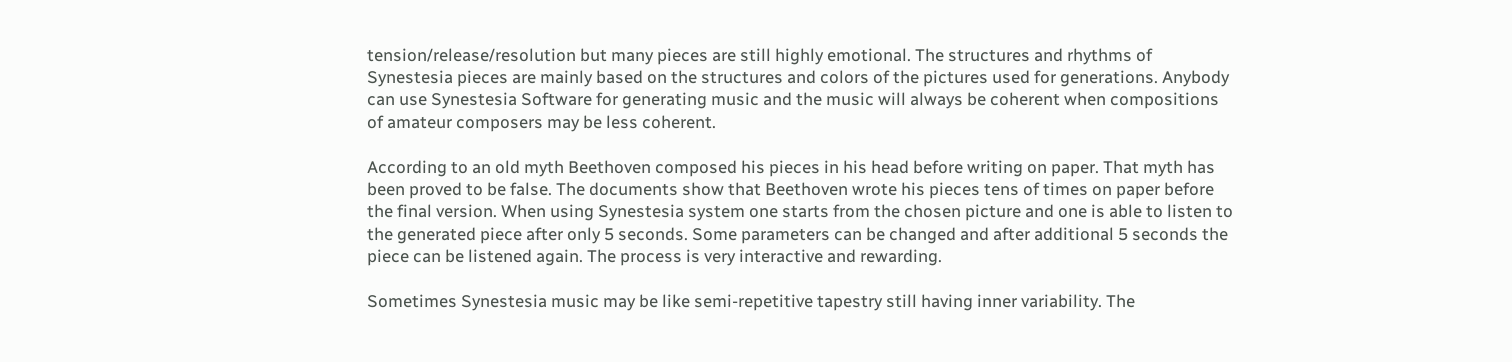tension/release/resolution but many pieces are still highly emotional. The structures and rhythms of Synestesia pieces are mainly based on the structures and colors of the pictures used for generations. Anybody can use Synestesia Software for generating music and the music will always be coherent when compositions of amateur composers may be less coherent.

According to an old myth Beethoven composed his pieces in his head before writing on paper. That myth has been proved to be false. The documents show that Beethoven wrote his pieces tens of times on paper before the final version. When using Synestesia system one starts from the chosen picture and one is able to listen to the generated piece after only 5 seconds. Some parameters can be changed and after additional 5 seconds the piece can be listened again. The process is very interactive and rewarding.

Sometimes Synestesia music may be like semi-repetitive tapestry still having inner variability. The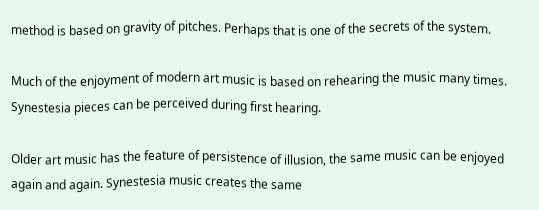method is based on gravity of pitches. Perhaps that is one of the secrets of the system.

Much of the enjoyment of modern art music is based on rehearing the music many times. Synestesia pieces can be perceived during first hearing.

Older art music has the feature of persistence of illusion, the same music can be enjoyed again and again. Synestesia music creates the same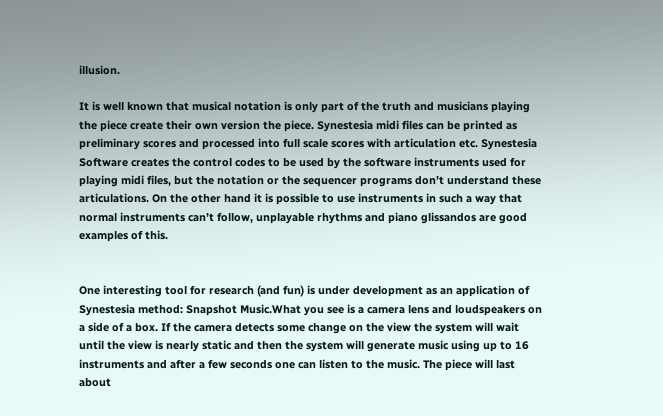illusion.

It is well known that musical notation is only part of the truth and musicians playing the piece create their own version the piece. Synestesia midi files can be printed as preliminary scores and processed into full scale scores with articulation etc. Synestesia Software creates the control codes to be used by the software instruments used for playing midi files, but the notation or the sequencer programs don’t understand these articulations. On the other hand it is possible to use instruments in such a way that normal instruments can’t follow, unplayable rhythms and piano glissandos are good examples of this.


One interesting tool for research (and fun) is under development as an application of Synestesia method: Snapshot Music.What you see is a camera lens and loudspeakers on a side of a box. If the camera detects some change on the view the system will wait until the view is nearly static and then the system will generate music using up to 16 instruments and after a few seconds one can listen to the music. The piece will last about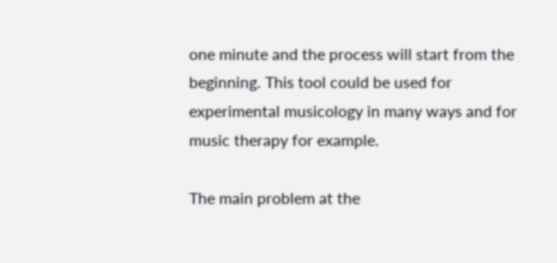one minute and the process will start from the beginning. This tool could be used for experimental musicology in many ways and for music therapy for example.

The main problem at the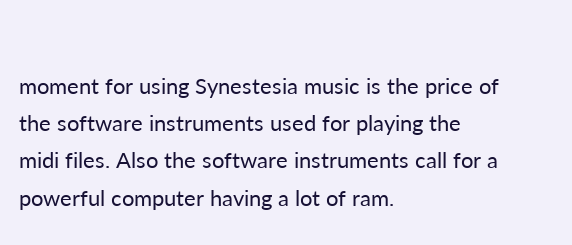moment for using Synestesia music is the price of the software instruments used for playing the midi files. Also the software instruments call for a powerful computer having a lot of ram.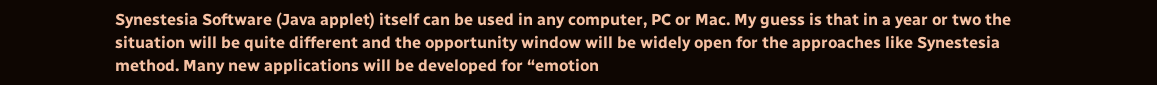Synestesia Software (Java applet) itself can be used in any computer, PC or Mac. My guess is that in a year or two the situation will be quite different and the opportunity window will be widely open for the approaches like Synestesia method. Many new applications will be developed for “emotion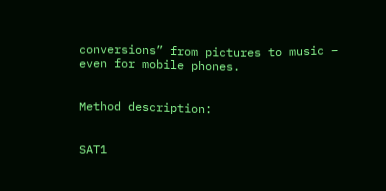conversions” from pictures to music – even for mobile phones.


Method description:


SAT1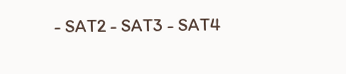- SAT2 - SAT3 - SAT4